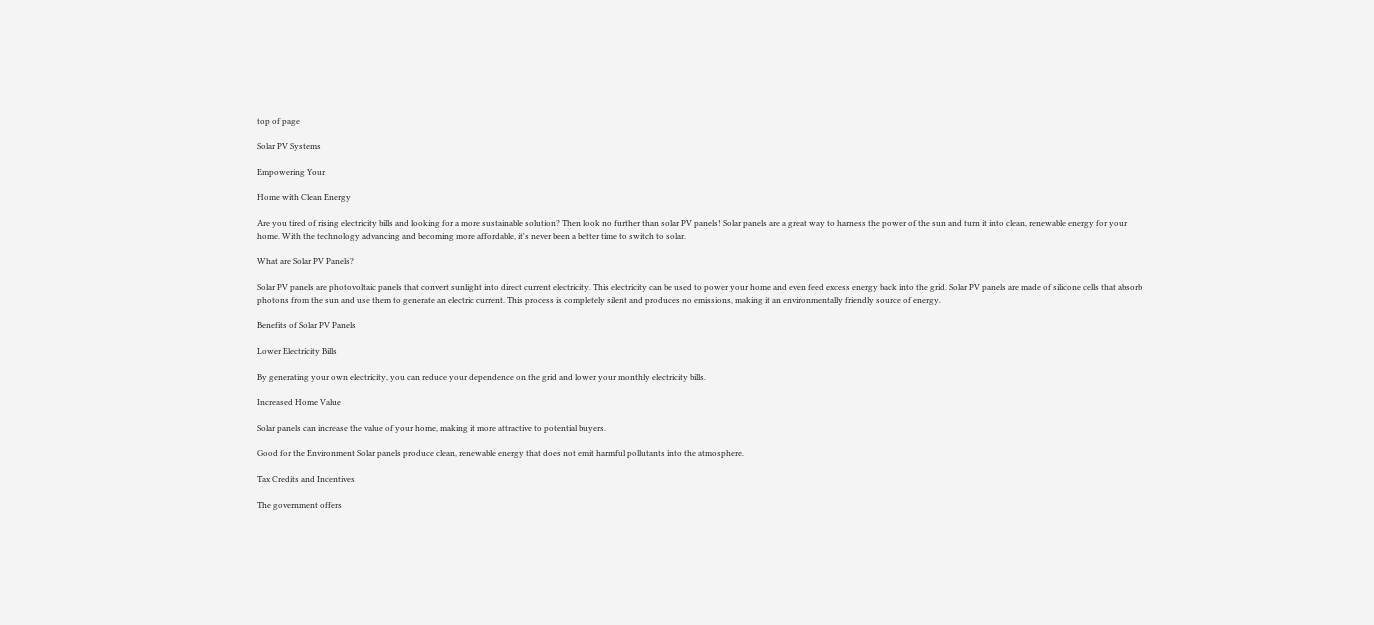top of page

Solar PV Systems

Empowering Your

Home with Clean Energy

Are you tired of rising electricity bills and looking for a more sustainable solution? Then look no further than solar PV panels! Solar panels are a great way to harness the power of the sun and turn it into clean, renewable energy for your home. With the technology advancing and becoming more affordable, it's never been a better time to switch to solar.

What are Solar PV Panels?

Solar PV panels are photovoltaic panels that convert sunlight into direct current electricity. This electricity can be used to power your home and even feed excess energy back into the grid. Solar PV panels are made of silicone cells that absorb photons from the sun and use them to generate an electric current. This process is completely silent and produces no emissions, making it an environmentally friendly source of energy.

Benefits of Solar PV Panels

Lower Electricity Bills

By generating your own electricity, you can reduce your dependence on the grid and lower your monthly electricity bills.

Increased Home Value

Solar panels can increase the value of your home, making it more attractive to potential buyers.

Good for the Environment Solar panels produce clean, renewable energy that does not emit harmful pollutants into the atmosphere.

Tax Credits and Incentives

The government offers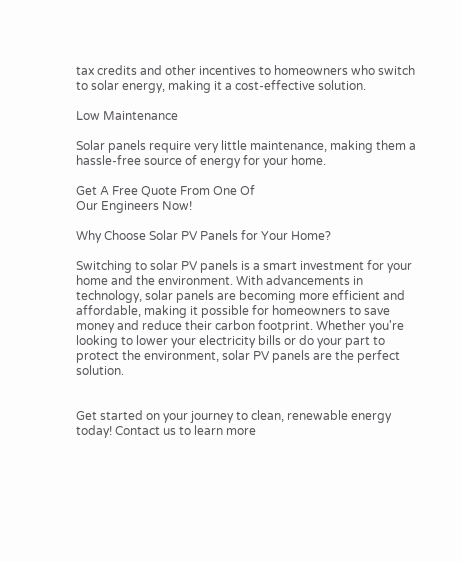tax credits and other incentives to homeowners who switch to solar energy, making it a cost-effective solution.

Low Maintenance

Solar panels require very little maintenance, making them a hassle-free source of energy for your home.

Get A Free Quote From One Of
Our Engineers Now!

Why Choose Solar PV Panels for Your Home?

Switching to solar PV panels is a smart investment for your home and the environment. With advancements in technology, solar panels are becoming more efficient and affordable, making it possible for homeowners to save money and reduce their carbon footprint. Whether you're looking to lower your electricity bills or do your part to protect the environment, solar PV panels are the perfect solution.


Get started on your journey to clean, renewable energy today! Contact us to learn more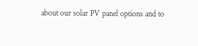about our solar PV panel options and to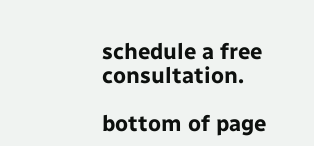schedule a free consultation.

bottom of page